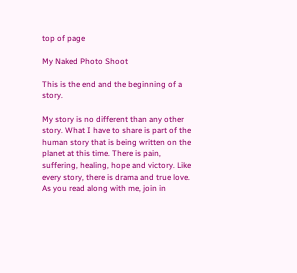top of page

My Naked Photo Shoot

This is the end and the beginning of a story.

My story is no different than any other story. What I have to share is part of the human story that is being written on the planet at this time. There is pain, suffering, healing, hope and victory. Like every story, there is drama and true love. As you read along with me, join in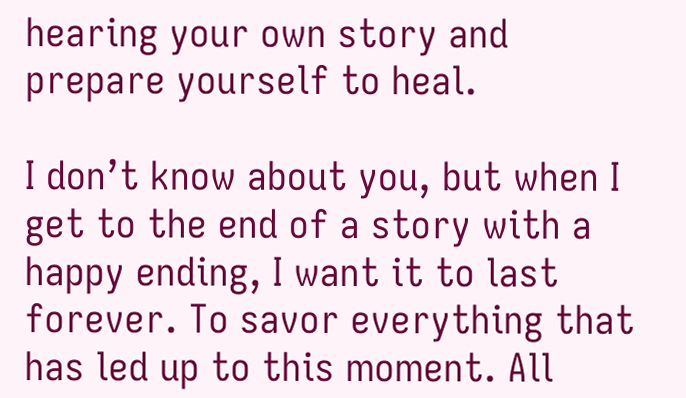hearing your own story and prepare yourself to heal.

I don’t know about you, but when I get to the end of a story with a happy ending, I want it to last forever. To savor everything that has led up to this moment. All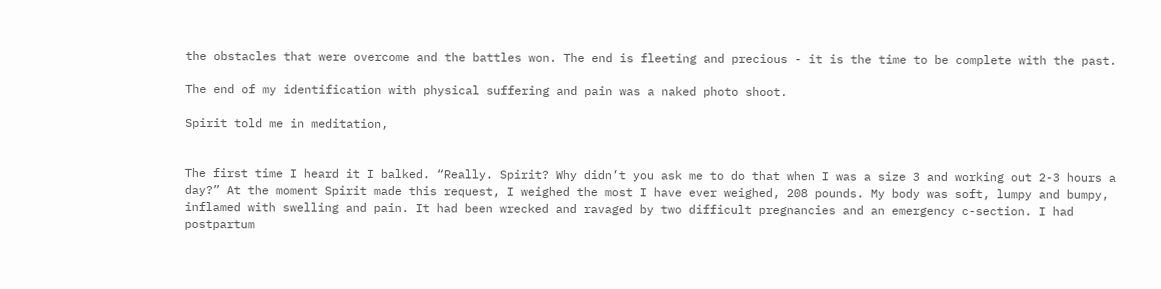the obstacles that were overcome and the battles won. The end is fleeting and precious - it is the time to be complete with the past.

The end of my identification with physical suffering and pain was a naked photo shoot.

Spirit told me in meditation,


The first time I heard it I balked. “Really. Spirit? Why didn’t you ask me to do that when I was a size 3 and working out 2-3 hours a day?” At the moment Spirit made this request, I weighed the most I have ever weighed, 208 pounds. My body was soft, lumpy and bumpy, inflamed with swelling and pain. It had been wrecked and ravaged by two difficult pregnancies and an emergency c-section. I had postpartum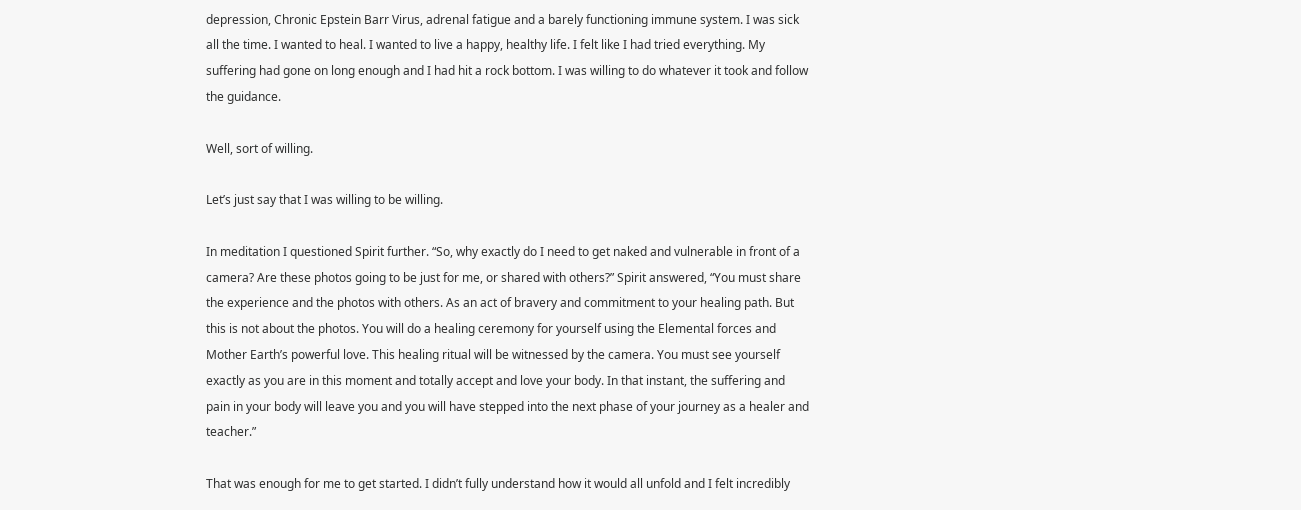depression, Chronic Epstein Barr Virus, adrenal fatigue and a barely functioning immune system. I was sick all the time. I wanted to heal. I wanted to live a happy, healthy life. I felt like I had tried everything. My suffering had gone on long enough and I had hit a rock bottom. I was willing to do whatever it took and follow the guidance.

Well, sort of willing.

Let’s just say that I was willing to be willing.

In meditation I questioned Spirit further. “So, why exactly do I need to get naked and vulnerable in front of a camera? Are these photos going to be just for me, or shared with others?” Spirit answered, “You must share the experience and the photos with others. As an act of bravery and commitment to your healing path. But this is not about the photos. You will do a healing ceremony for yourself using the Elemental forces and Mother Earth’s powerful love. This healing ritual will be witnessed by the camera. You must see yourself exactly as you are in this moment and totally accept and love your body. In that instant, the suffering and pain in your body will leave you and you will have stepped into the next phase of your journey as a healer and teacher.”

That was enough for me to get started. I didn’t fully understand how it would all unfold and I felt incredibly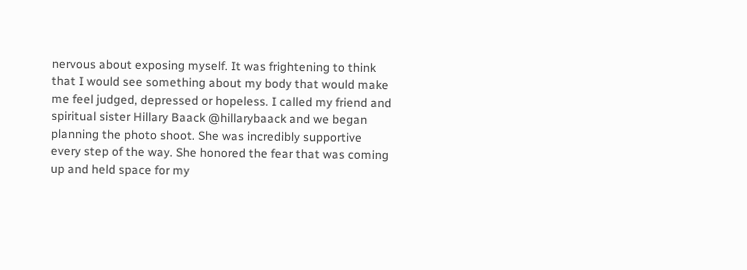nervous about exposing myself. It was frightening to think that I would see something about my body that would make me feel judged, depressed or hopeless. I called my friend and spiritual sister Hillary Baack @hillarybaack and we began planning the photo shoot. She was incredibly supportive every step of the way. She honored the fear that was coming up and held space for my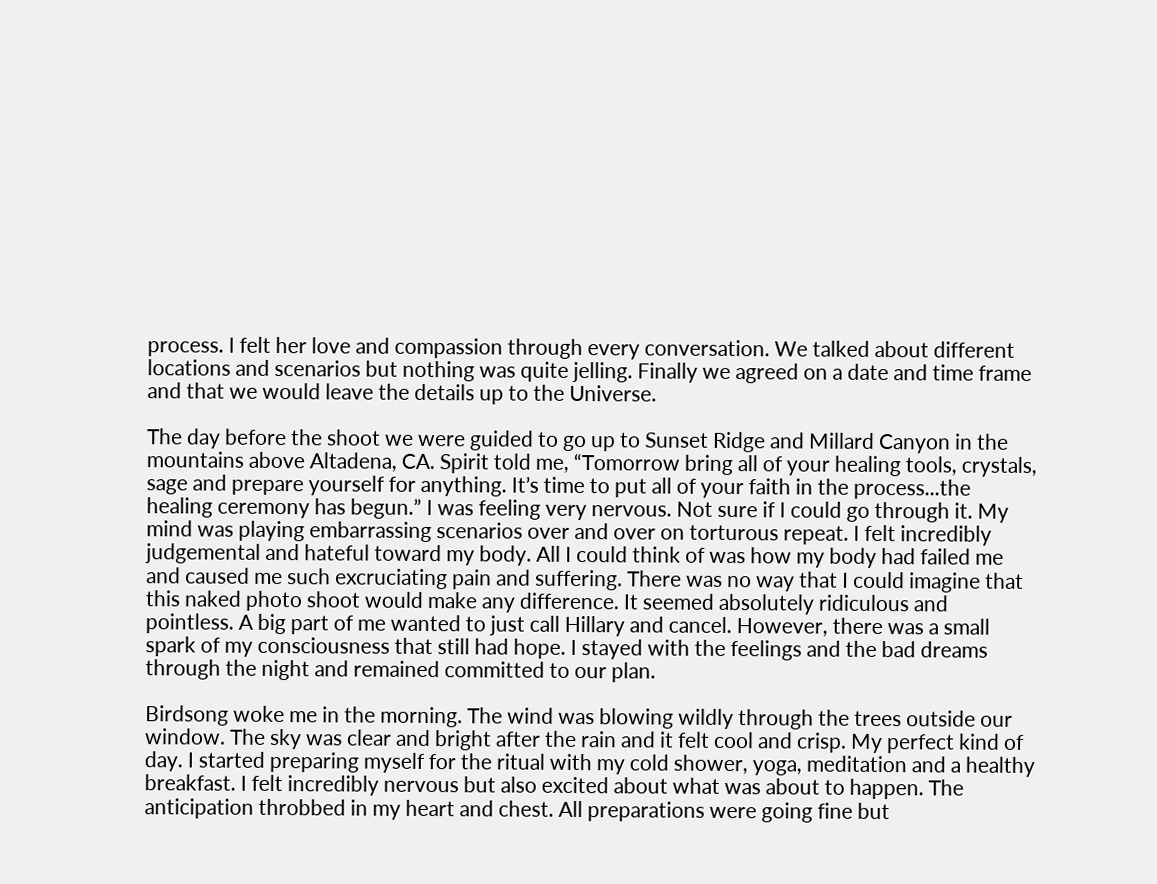process. I felt her love and compassion through every conversation. We talked about different locations and scenarios but nothing was quite jelling. Finally we agreed on a date and time frame and that we would leave the details up to the Universe.

The day before the shoot we were guided to go up to Sunset Ridge and Millard Canyon in the mountains above Altadena, CA. Spirit told me, “Tomorrow bring all of your healing tools, crystals, sage and prepare yourself for anything. It’s time to put all of your faith in the process...the healing ceremony has begun.” I was feeling very nervous. Not sure if I could go through it. My mind was playing embarrassing scenarios over and over on torturous repeat. I felt incredibly judgemental and hateful toward my body. All I could think of was how my body had failed me and caused me such excruciating pain and suffering. There was no way that I could imagine that this naked photo shoot would make any difference. It seemed absolutely ridiculous and pointless. A big part of me wanted to just call Hillary and cancel. However, there was a small spark of my consciousness that still had hope. I stayed with the feelings and the bad dreams through the night and remained committed to our plan.

Birdsong woke me in the morning. The wind was blowing wildly through the trees outside our window. The sky was clear and bright after the rain and it felt cool and crisp. My perfect kind of day. I started preparing myself for the ritual with my cold shower, yoga, meditation and a healthy breakfast. I felt incredibly nervous but also excited about what was about to happen. The anticipation throbbed in my heart and chest. All preparations were going fine but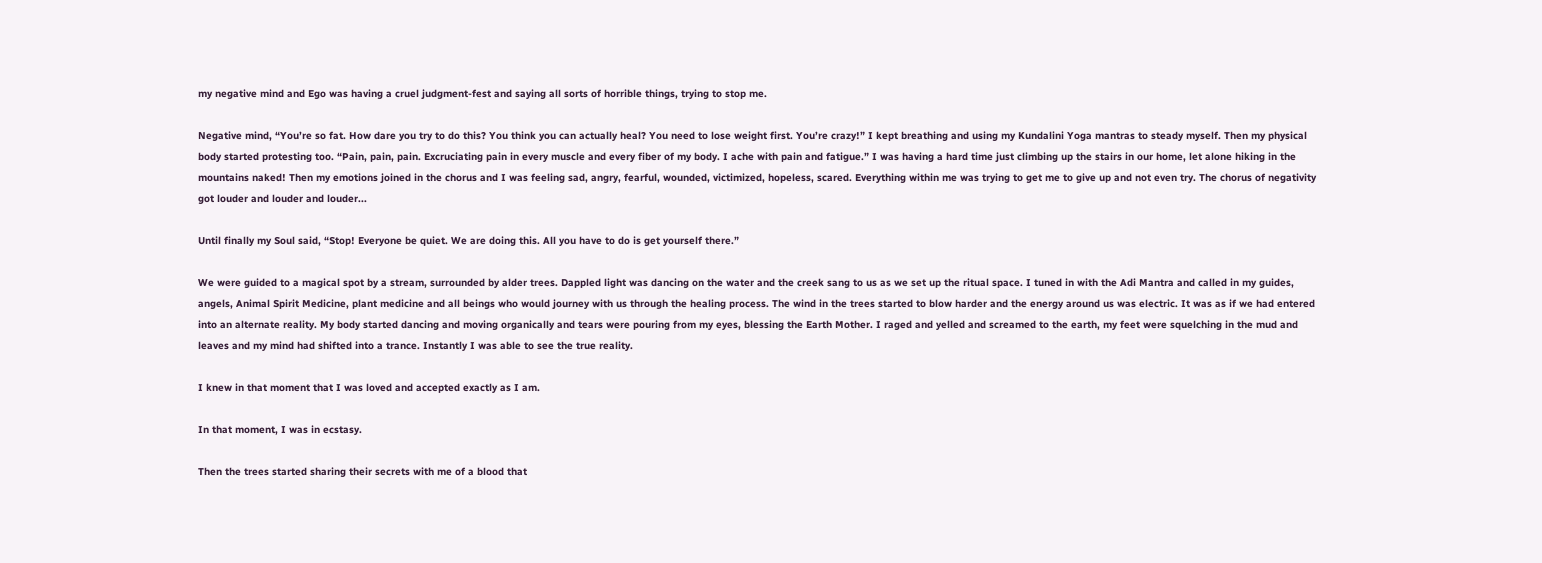my negative mind and Ego was having a cruel judgment-fest and saying all sorts of horrible things, trying to stop me.

Negative mind, “You’re so fat. How dare you try to do this? You think you can actually heal? You need to lose weight first. You’re crazy!” I kept breathing and using my Kundalini Yoga mantras to steady myself. Then my physical body started protesting too. “Pain, pain, pain. Excruciating pain in every muscle and every fiber of my body. I ache with pain and fatigue.” I was having a hard time just climbing up the stairs in our home, let alone hiking in the mountains naked! Then my emotions joined in the chorus and I was feeling sad, angry, fearful, wounded, victimized, hopeless, scared. Everything within me was trying to get me to give up and not even try. The chorus of negativity got louder and louder and louder...

Until finally my Soul said, “Stop! Everyone be quiet. We are doing this. All you have to do is get yourself there.”

We were guided to a magical spot by a stream, surrounded by alder trees. Dappled light was dancing on the water and the creek sang to us as we set up the ritual space. I tuned in with the Adi Mantra and called in my guides, angels, Animal Spirit Medicine, plant medicine and all beings who would journey with us through the healing process. The wind in the trees started to blow harder and the energy around us was electric. It was as if we had entered into an alternate reality. My body started dancing and moving organically and tears were pouring from my eyes, blessing the Earth Mother. I raged and yelled and screamed to the earth, my feet were squelching in the mud and leaves and my mind had shifted into a trance. Instantly I was able to see the true reality.

I knew in that moment that I was loved and accepted exactly as I am.

In that moment, I was in ecstasy.

Then the trees started sharing their secrets with me of a blood that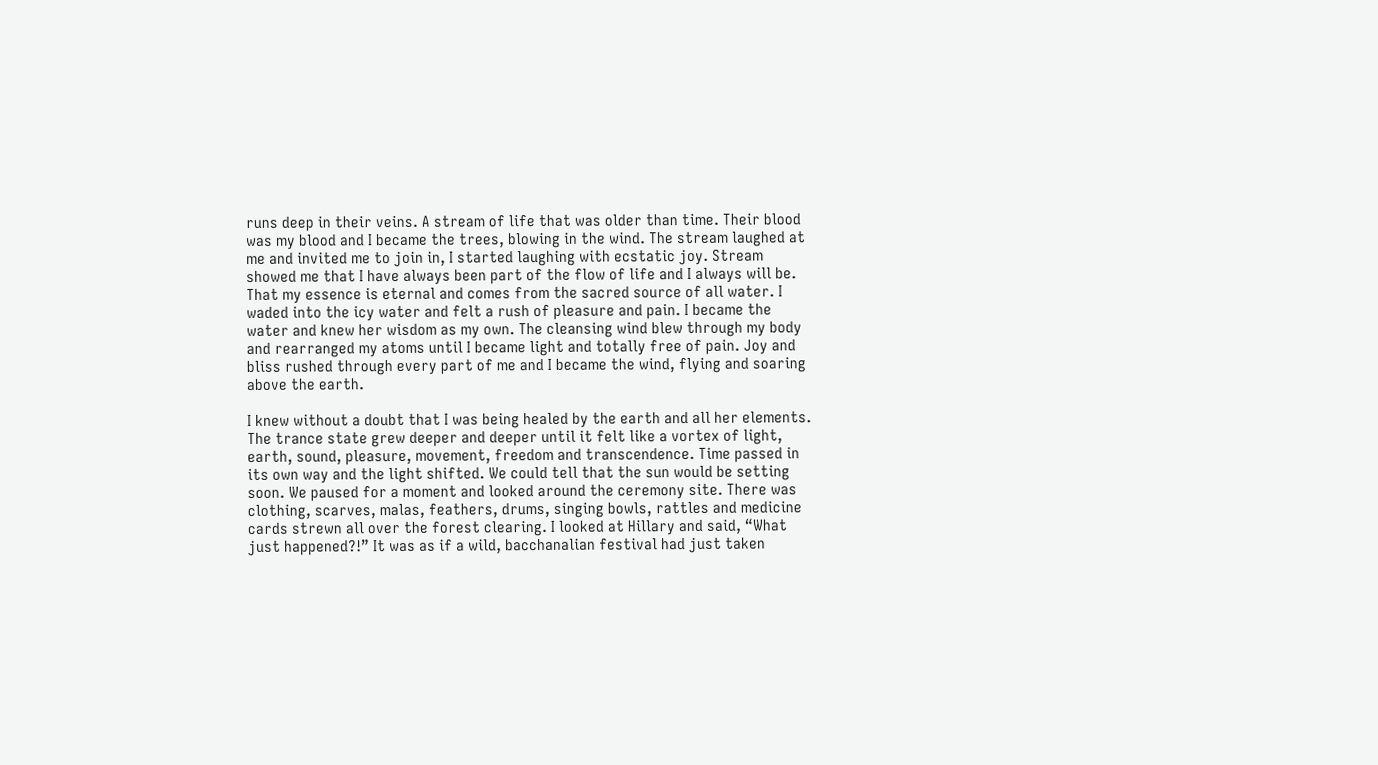runs deep in their veins. A stream of life that was older than time. Their blood was my blood and I became the trees, blowing in the wind. The stream laughed at me and invited me to join in, I started laughing with ecstatic joy. Stream showed me that I have always been part of the flow of life and I always will be. That my essence is eternal and comes from the sacred source of all water. I waded into the icy water and felt a rush of pleasure and pain. I became the water and knew her wisdom as my own. The cleansing wind blew through my body and rearranged my atoms until I became light and totally free of pain. Joy and bliss rushed through every part of me and I became the wind, flying and soaring above the earth.

I knew without a doubt that I was being healed by the earth and all her elements. The trance state grew deeper and deeper until it felt like a vortex of light, earth, sound, pleasure, movement, freedom and transcendence. Time passed in its own way and the light shifted. We could tell that the sun would be setting soon. We paused for a moment and looked around the ceremony site. There was clothing, scarves, malas, feathers, drums, singing bowls, rattles and medicine cards strewn all over the forest clearing. I looked at Hillary and said, “What just happened?!” It was as if a wild, bacchanalian festival had just taken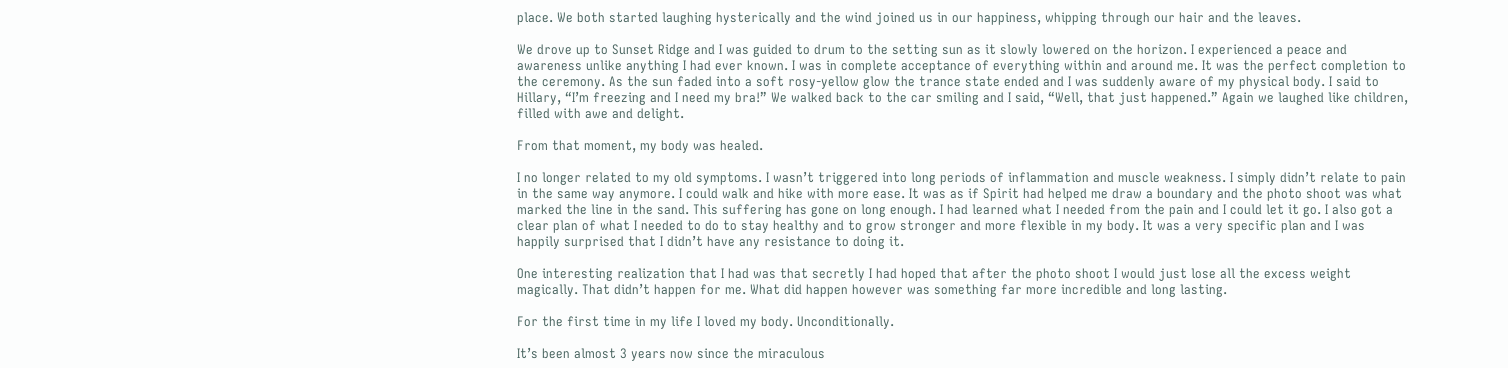place. We both started laughing hysterically and the wind joined us in our happiness, whipping through our hair and the leaves.

We drove up to Sunset Ridge and I was guided to drum to the setting sun as it slowly lowered on the horizon. I experienced a peace and awareness unlike anything I had ever known. I was in complete acceptance of everything within and around me. It was the perfect completion to the ceremony. As the sun faded into a soft rosy-yellow glow the trance state ended and I was suddenly aware of my physical body. I said to Hillary, “I’m freezing and I need my bra!” We walked back to the car smiling and I said, “Well, that just happened.” Again we laughed like children, filled with awe and delight.

From that moment, my body was healed.

I no longer related to my old symptoms. I wasn’t triggered into long periods of inflammation and muscle weakness. I simply didn’t relate to pain in the same way anymore. I could walk and hike with more ease. It was as if Spirit had helped me draw a boundary and the photo shoot was what marked the line in the sand. This suffering has gone on long enough. I had learned what I needed from the pain and I could let it go. I also got a clear plan of what I needed to do to stay healthy and to grow stronger and more flexible in my body. It was a very specific plan and I was happily surprised that I didn’t have any resistance to doing it.

One interesting realization that I had was that secretly I had hoped that after the photo shoot I would just lose all the excess weight magically. That didn’t happen for me. What did happen however was something far more incredible and long lasting.

For the first time in my life I loved my body. Unconditionally.

It’s been almost 3 years now since the miraculous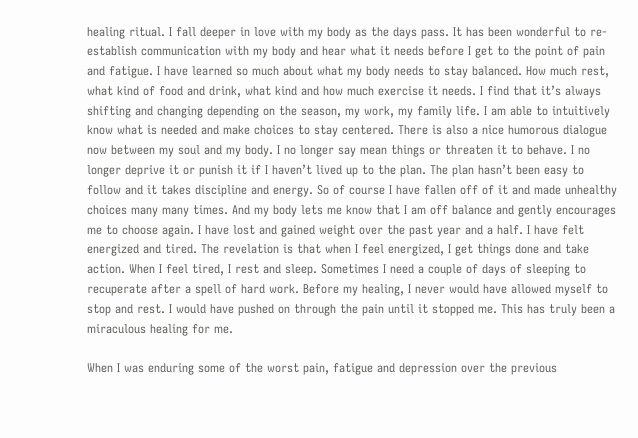healing ritual. I fall deeper in love with my body as the days pass. It has been wonderful to re-establish communication with my body and hear what it needs before I get to the point of pain and fatigue. I have learned so much about what my body needs to stay balanced. How much rest, what kind of food and drink, what kind and how much exercise it needs. I find that it’s always shifting and changing depending on the season, my work, my family life. I am able to intuitively know what is needed and make choices to stay centered. There is also a nice humorous dialogue now between my soul and my body. I no longer say mean things or threaten it to behave. I no longer deprive it or punish it if I haven’t lived up to the plan. The plan hasn’t been easy to follow and it takes discipline and energy. So of course I have fallen off of it and made unhealthy choices many many times. And my body lets me know that I am off balance and gently encourages me to choose again. I have lost and gained weight over the past year and a half. I have felt energized and tired. The revelation is that when I feel energized, I get things done and take action. When I feel tired, I rest and sleep. Sometimes I need a couple of days of sleeping to recuperate after a spell of hard work. Before my healing, I never would have allowed myself to stop and rest. I would have pushed on through the pain until it stopped me. This has truly been a miraculous healing for me.

When I was enduring some of the worst pain, fatigue and depression over the previous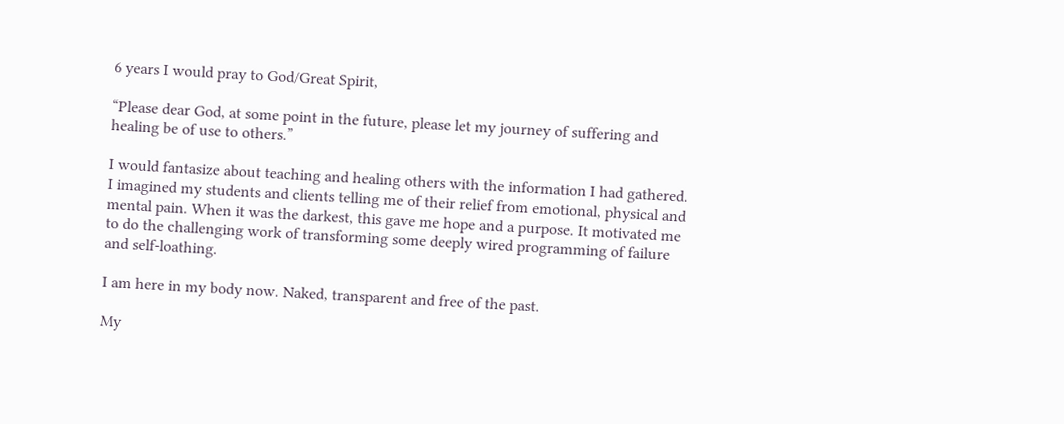6 years I would pray to God/Great Spirit,

“Please dear God, at some point in the future, please let my journey of suffering and healing be of use to others.”

I would fantasize about teaching and healing others with the information I had gathered. I imagined my students and clients telling me of their relief from emotional, physical and mental pain. When it was the darkest, this gave me hope and a purpose. It motivated me to do the challenging work of transforming some deeply wired programming of failure and self-loathing.

I am here in my body now. Naked, transparent and free of the past.

My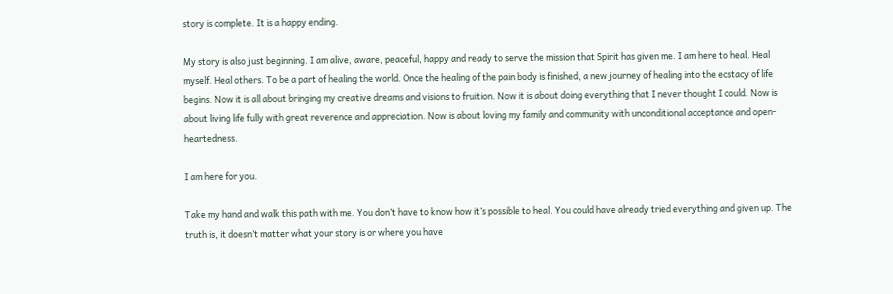story is complete. It is a happy ending.

My story is also just beginning. I am alive, aware, peaceful, happy and ready to serve the mission that Spirit has given me. I am here to heal. Heal myself. Heal others. To be a part of healing the world. Once the healing of the pain body is finished, a new journey of healing into the ecstacy of life begins. Now it is all about bringing my creative dreams and visions to fruition. Now it is about doing everything that I never thought I could. Now is about living life fully with great reverence and appreciation. Now is about loving my family and community with unconditional acceptance and open-heartedness.

I am here for you.

Take my hand and walk this path with me. You don’t have to know how it’s possible to heal. You could have already tried everything and given up. The truth is, it doesn’t matter what your story is or where you have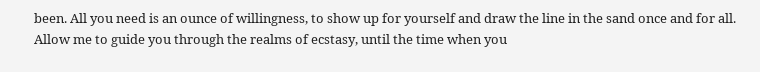been. All you need is an ounce of willingness, to show up for yourself and draw the line in the sand once and for all. Allow me to guide you through the realms of ecstasy, until the time when you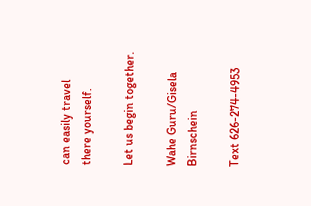can easily travel there yourself.

Let us begin together.

Wahe Guru/Gisela Birnschein

Text 626-274-4953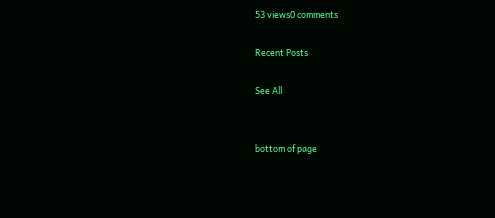53 views0 comments

Recent Posts

See All


bottom of page